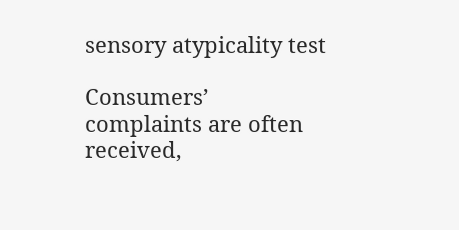sensory atypicality test

Consumers’ complaints are often received,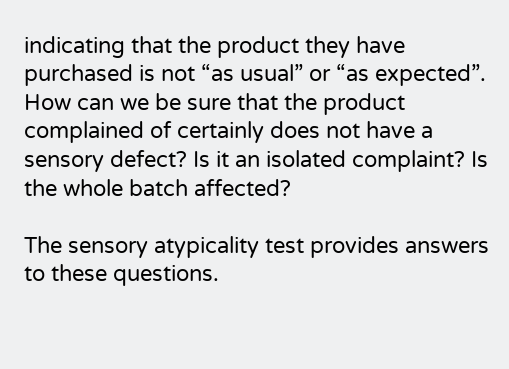indicating that the product they have purchased is not “as usual” or “as expected”. How can we be sure that the product complained of certainly does not have a sensory defect? Is it an isolated complaint? Is the whole batch affected?

The sensory atypicality test provides answers to these questions.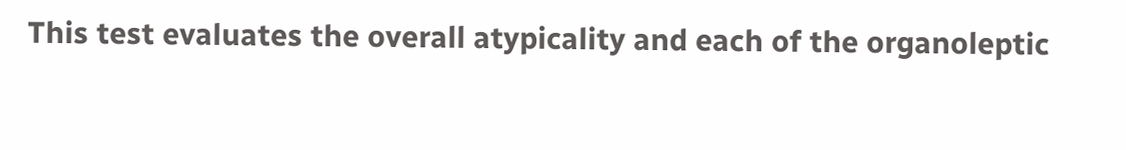This test evaluates the overall atypicality and each of the organoleptic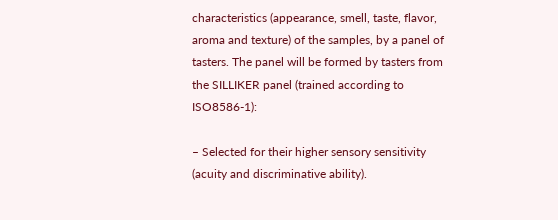characteristics (appearance, smell, taste, flavor, aroma and texture) of the samples, by a panel of tasters. The panel will be formed by tasters from the SILLIKER panel (trained according to ISO8586-1):

– Selected for their higher sensory sensitivity (acuity and discriminative ability).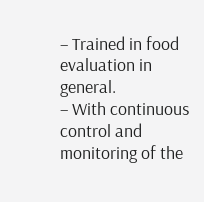– Trained in food evaluation in general.
– With continuous control and monitoring of the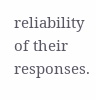reliability of their responses.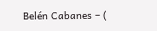Belén Cabanes – (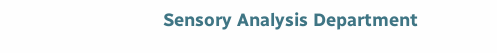Sensory Analysis Department